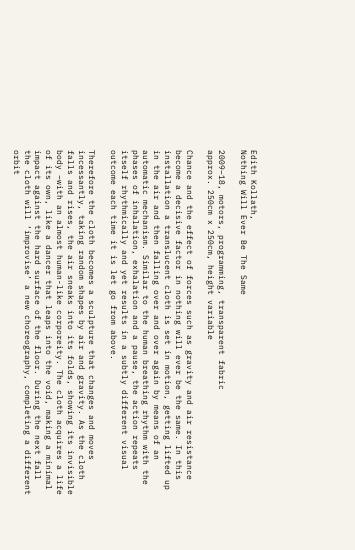Edith Kollath,
Nothing Will Ever Be The Same

2009–18, motors, programming, transparent fabric
approx. 250cm x 250cm, height variable

Chance and the effect of forces such as gravity and air resistance become a decisive factor in nothing will ever be the same. In this installation a translucent cloth is set in motion, getting lifted up in the air and then falling over and over again by means of an automatic mechanism. Similar to the human breathing rhythm with the phases of inhalation, exhalation and a pause, the action repeats itself rhythmically and yet results in a subtly different visual outcome each time it is let go from above.

Therefore the cloth becomes a sculpture that changes and moves incessantly, taking random shapes by air and gravity. As the cloth falls and rises, the air sneaks into its folds, showing its invisible body –with an almost human-like corporeity. The cloth acquires a life of its own, like a dancer that leaps into the void, making a minimal impact against the hard surface of the floor. During the next fall the cloth will ‘improvise’ a new choreography, completing a different orbit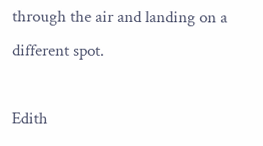through the air and landing on a different spot.

Edith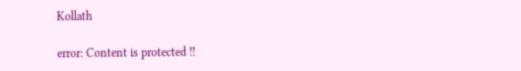Kollath

error: Content is protected !!